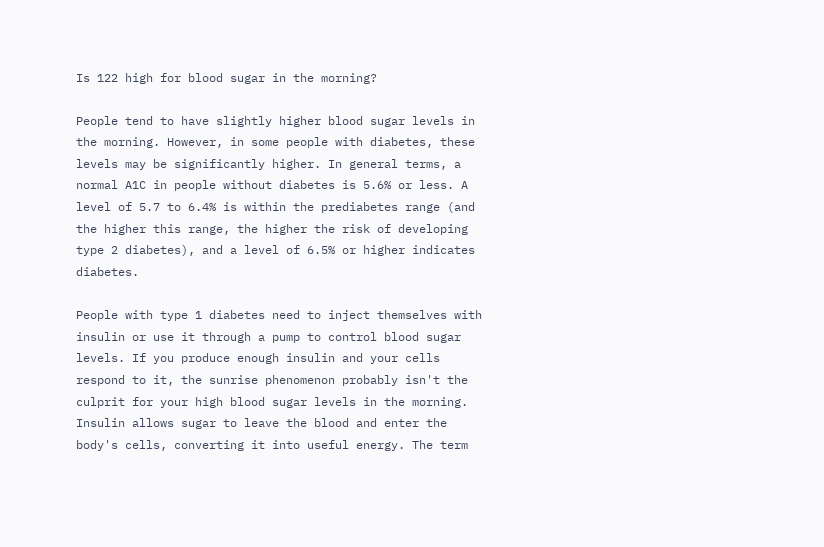Is 122 high for blood sugar in the morning?

People tend to have slightly higher blood sugar levels in the morning. However, in some people with diabetes, these levels may be significantly higher. In general terms, a normal A1C in people without diabetes is 5.6% or less. A level of 5.7 to 6.4% is within the prediabetes range (and the higher this range, the higher the risk of developing type 2 diabetes), and a level of 6.5% or higher indicates diabetes.

People with type 1 diabetes need to inject themselves with insulin or use it through a pump to control blood sugar levels. If you produce enough insulin and your cells respond to it, the sunrise phenomenon probably isn't the culprit for your high blood sugar levels in the morning. Insulin allows sugar to leave the blood and enter the body's cells, converting it into useful energy. The term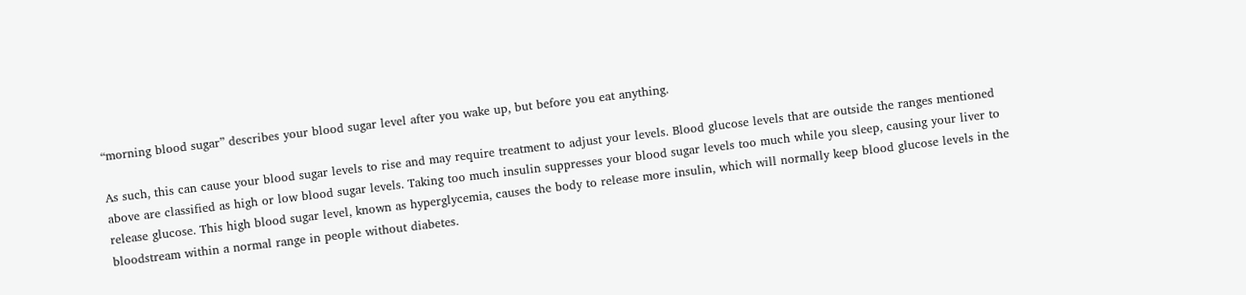“morning blood sugar” describes your blood sugar level after you wake up, but before you eat anything.

As such, this can cause your blood sugar levels to rise and may require treatment to adjust your levels. Blood glucose levels that are outside the ranges mentioned above are classified as high or low blood sugar levels. Taking too much insulin suppresses your blood sugar levels too much while you sleep, causing your liver to release glucose. This high blood sugar level, known as hyperglycemia, causes the body to release more insulin, which will normally keep blood glucose levels in the bloodstream within a normal range in people without diabetes.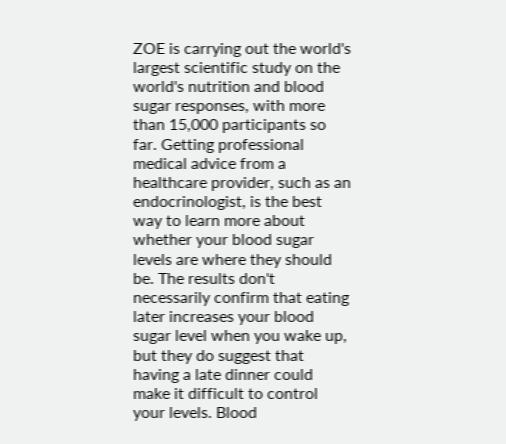ZOE is carrying out the world's largest scientific study on the world's nutrition and blood sugar responses, with more than 15,000 participants so far. Getting professional medical advice from a healthcare provider, such as an endocrinologist, is the best way to learn more about whether your blood sugar levels are where they should be. The results don't necessarily confirm that eating later increases your blood sugar level when you wake up, but they do suggest that having a late dinner could make it difficult to control your levels. Blood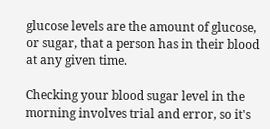glucose levels are the amount of glucose, or sugar, that a person has in their blood at any given time.

Checking your blood sugar level in the morning involves trial and error, so it's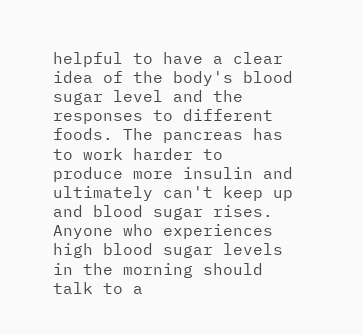helpful to have a clear idea of the body's blood sugar level and the responses to different foods. The pancreas has to work harder to produce more insulin and ultimately can't keep up and blood sugar rises. Anyone who experiences high blood sugar levels in the morning should talk to a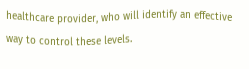healthcare provider, who will identify an effective way to control these levels.